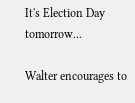It's Election Day tomorrow...

Walter encourages to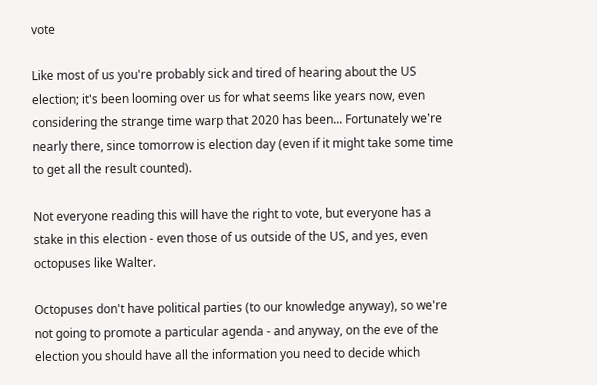vote

Like most of us you're probably sick and tired of hearing about the US election; it's been looming over us for what seems like years now, even considering the strange time warp that 2020 has been... Fortunately we're nearly there, since tomorrow is election day (even if it might take some time to get all the result counted).

Not everyone reading this will have the right to vote, but everyone has a stake in this election - even those of us outside of the US, and yes, even octopuses like Walter.

Octopuses don't have political parties (to our knowledge anyway), so we're not going to promote a particular agenda - and anyway, on the eve of the election you should have all the information you need to decide which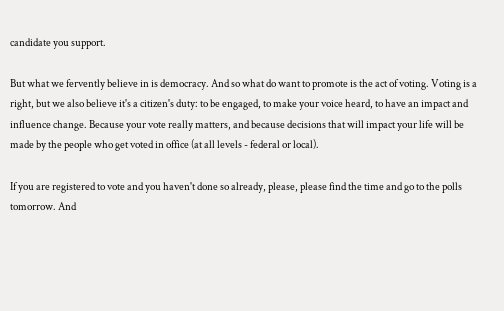candidate you support.

But what we fervently believe in is democracy. And so what do want to promote is the act of voting. Voting is a right, but we also believe it's a citizen's duty: to be engaged, to make your voice heard, to have an impact and influence change. Because your vote really matters, and because decisions that will impact your life will be made by the people who get voted in office (at all levels - federal or local).

If you are registered to vote and you haven't done so already, please, please find the time and go to the polls tomorrow. And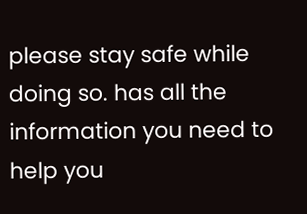please stay safe while doing so. has all the information you need to help you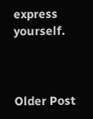express yourself.



Older Post